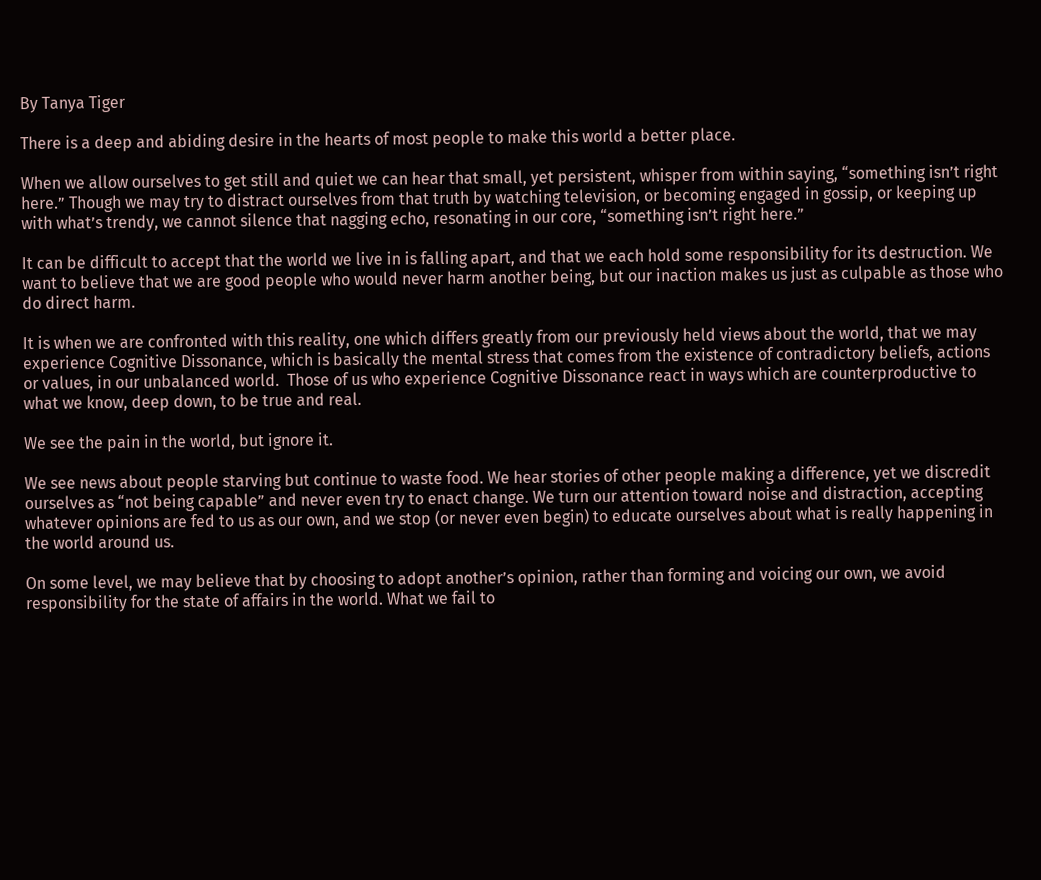By Tanya Tiger

There is a deep and abiding desire in the hearts of most people to make this world a better place.

When we allow ourselves to get still and quiet we can hear that small, yet persistent, whisper from within saying, “something isn’t right here.” Though we may try to distract ourselves from that truth by watching television, or becoming engaged in gossip, or keeping up with what’s trendy, we cannot silence that nagging echo, resonating in our core, “something isn’t right here.”

It can be difficult to accept that the world we live in is falling apart, and that we each hold some responsibility for its destruction. We want to believe that we are good people who would never harm another being, but our inaction makes us just as culpable as those who do direct harm.

It is when we are confronted with this reality, one which differs greatly from our previously held views about the world, that we may experience Cognitive Dissonance, which is basically the mental stress that comes from the existence of contradictory beliefs, actions or values, in our unbalanced world.  Those of us who experience Cognitive Dissonance react in ways which are counterproductive to what we know, deep down, to be true and real.

We see the pain in the world, but ignore it.

We see news about people starving but continue to waste food. We hear stories of other people making a difference, yet we discredit ourselves as “not being capable” and never even try to enact change. We turn our attention toward noise and distraction, accepting whatever opinions are fed to us as our own, and we stop (or never even begin) to educate ourselves about what is really happening in the world around us.

On some level, we may believe that by choosing to adopt another’s opinion, rather than forming and voicing our own, we avoid responsibility for the state of affairs in the world. What we fail to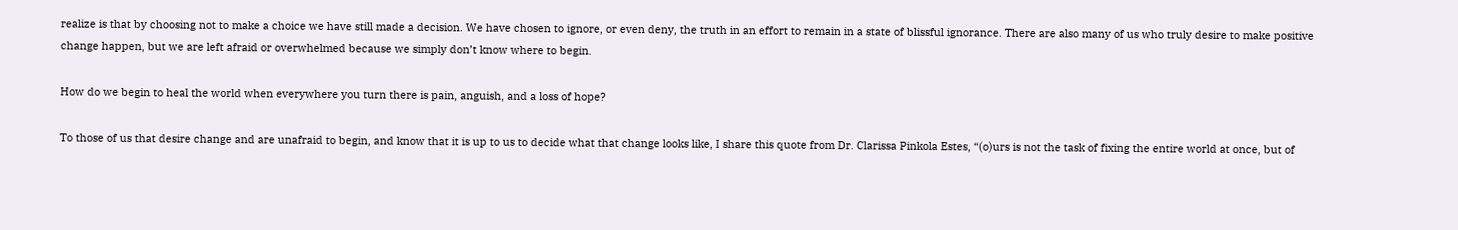realize is that by choosing not to make a choice we have still made a decision. We have chosen to ignore, or even deny, the truth in an effort to remain in a state of blissful ignorance. There are also many of us who truly desire to make positive change happen, but we are left afraid or overwhelmed because we simply don’t know where to begin.

How do we begin to heal the world when everywhere you turn there is pain, anguish, and a loss of hope?

To those of us that desire change and are unafraid to begin, and know that it is up to us to decide what that change looks like, I share this quote from Dr. Clarissa Pinkola Estes, “(o)urs is not the task of fixing the entire world at once, but of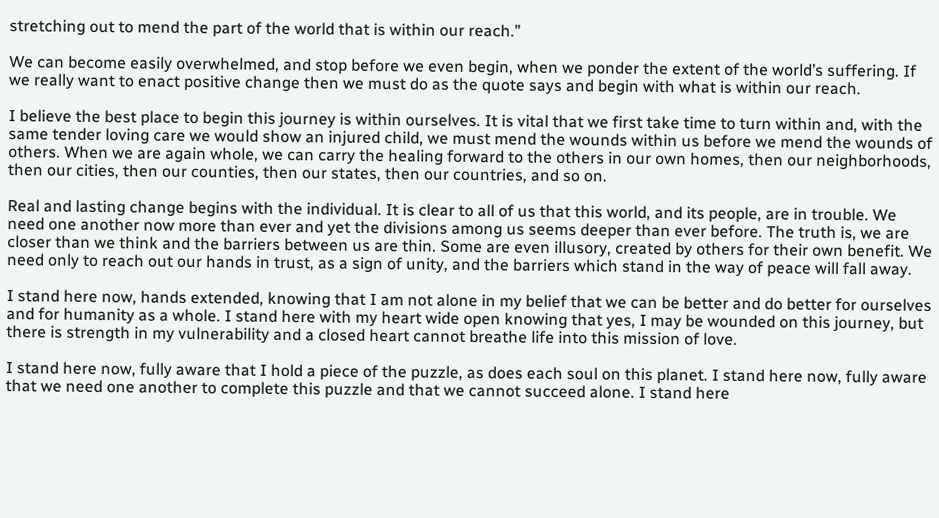stretching out to mend the part of the world that is within our reach.”

We can become easily overwhelmed, and stop before we even begin, when we ponder the extent of the world’s suffering. If we really want to enact positive change then we must do as the quote says and begin with what is within our reach.

I believe the best place to begin this journey is within ourselves. It is vital that we first take time to turn within and, with the same tender loving care we would show an injured child, we must mend the wounds within us before we mend the wounds of others. When we are again whole, we can carry the healing forward to the others in our own homes, then our neighborhoods, then our cities, then our counties, then our states, then our countries, and so on.

Real and lasting change begins with the individual. It is clear to all of us that this world, and its people, are in trouble. We need one another now more than ever and yet the divisions among us seems deeper than ever before. The truth is, we are closer than we think and the barriers between us are thin. Some are even illusory, created by others for their own benefit. We need only to reach out our hands in trust, as a sign of unity, and the barriers which stand in the way of peace will fall away.

I stand here now, hands extended, knowing that I am not alone in my belief that we can be better and do better for ourselves and for humanity as a whole. I stand here with my heart wide open knowing that yes, I may be wounded on this journey, but there is strength in my vulnerability and a closed heart cannot breathe life into this mission of love.

I stand here now, fully aware that I hold a piece of the puzzle, as does each soul on this planet. I stand here now, fully aware that we need one another to complete this puzzle and that we cannot succeed alone. I stand here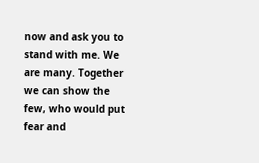now and ask you to stand with me. We are many. Together we can show the few, who would put fear and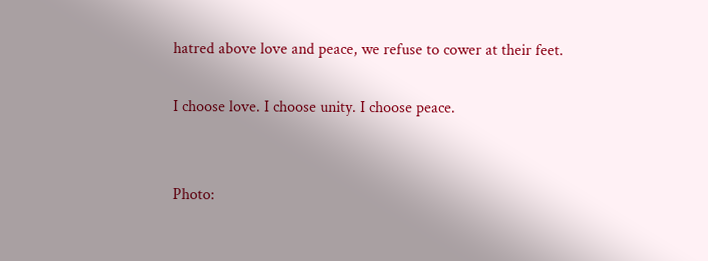hatred above love and peace, we refuse to cower at their feet.

I choose love. I choose unity. I choose peace.


Photo: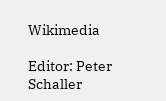Wikimedia

Editor: Peter Schaller